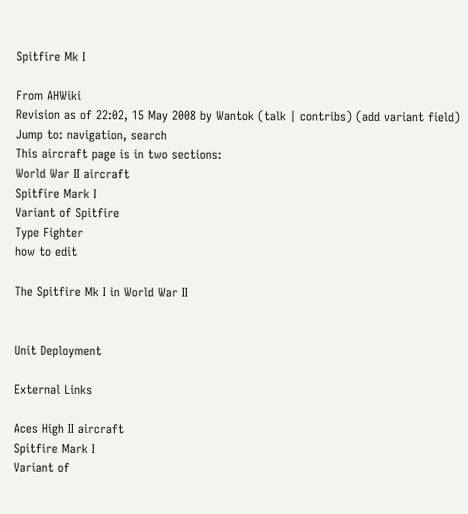Spitfire Mk I

From AHWiki
Revision as of 22:02, 15 May 2008 by Wantok (talk | contribs) (add variant field)
Jump to: navigation, search
This aircraft page is in two sections:
World War II aircraft
Spitfire Mark I
Variant of Spitfire
Type Fighter
how to edit

The Spitfire Mk I in World War II


Unit Deployment

External Links

Aces High II aircraft
Spitfire Mark I
Variant of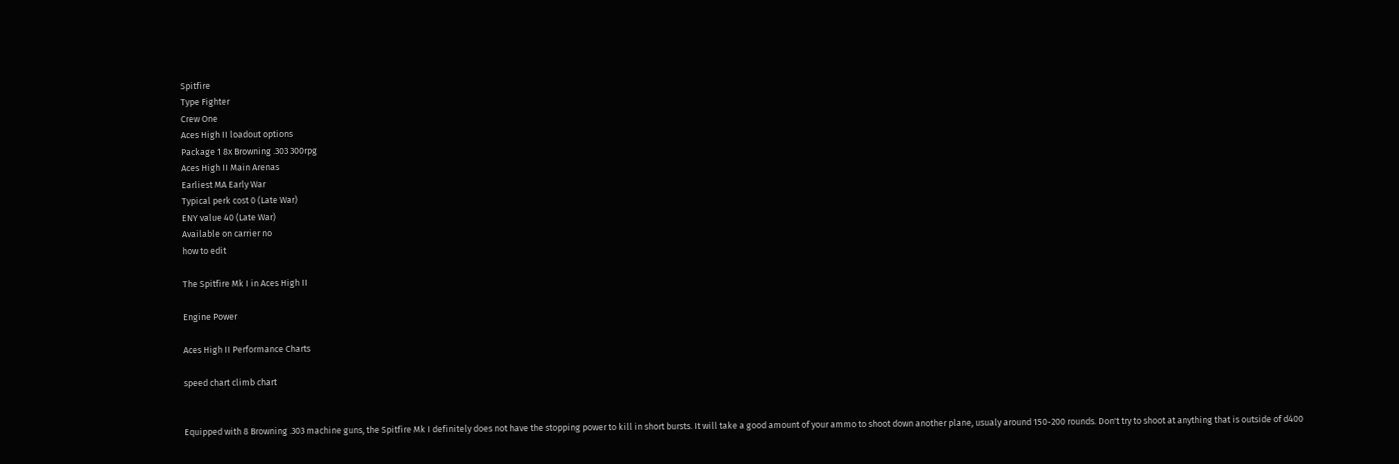Spitfire
Type Fighter
Crew One
Aces High II loadout options
Package 1 8x Browning .303 300rpg
Aces High II Main Arenas
Earliest MA Early War
Typical perk cost 0 (Late War)
ENY value 40 (Late War)
Available on carrier no
how to edit

The Spitfire Mk I in Aces High II

Engine Power

Aces High II Performance Charts

speed chart climb chart


Equipped with 8 Browning .303 machine guns, the Spitfire Mk I definitely does not have the stopping power to kill in short bursts. It will take a good amount of your ammo to shoot down another plane, usualy around 150-200 rounds. Don't try to shoot at anything that is outside of d400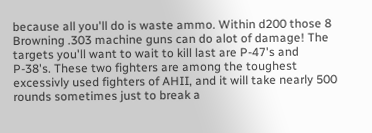because all you'll do is waste ammo. Within d200 those 8 Browning .303 machine guns can do alot of damage! The targets you'll want to wait to kill last are P-47's and P-38's. These two fighters are among the toughest excessivly used fighters of AHII, and it will take nearly 500 rounds sometimes just to break a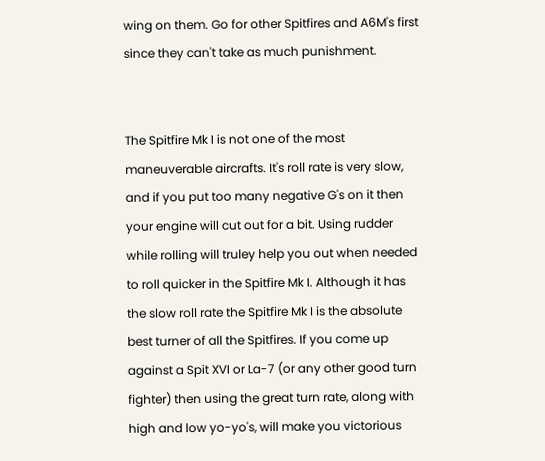wing on them. Go for other Spitfires and A6M's first since they can't take as much punishment.


The Spitfire Mk I is not one of the most maneuverable aircrafts. It's roll rate is very slow, and if you put too many negative G's on it then your engine will cut out for a bit. Using rudder while rolling will truley help you out when needed to roll quicker in the Spitfire Mk I. Although it has the slow roll rate the Spitfire Mk I is the absolute best turner of all the Spitfires. If you come up against a Spit XVI or La-7 (or any other good turn fighter) then using the great turn rate, along with high and low yo-yo's, will make you victorious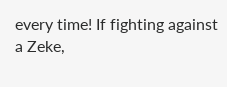every time! If fighting against a Zeke,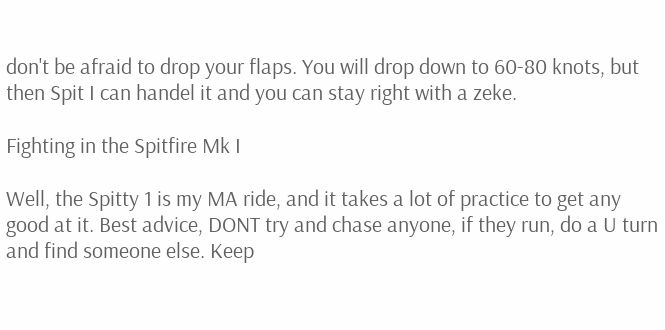don't be afraid to drop your flaps. You will drop down to 60-80 knots, but then Spit I can handel it and you can stay right with a zeke.

Fighting in the Spitfire Mk I

Well, the Spitty 1 is my MA ride, and it takes a lot of practice to get any good at it. Best advice, DONT try and chase anyone, if they run, do a U turn and find someone else. Keep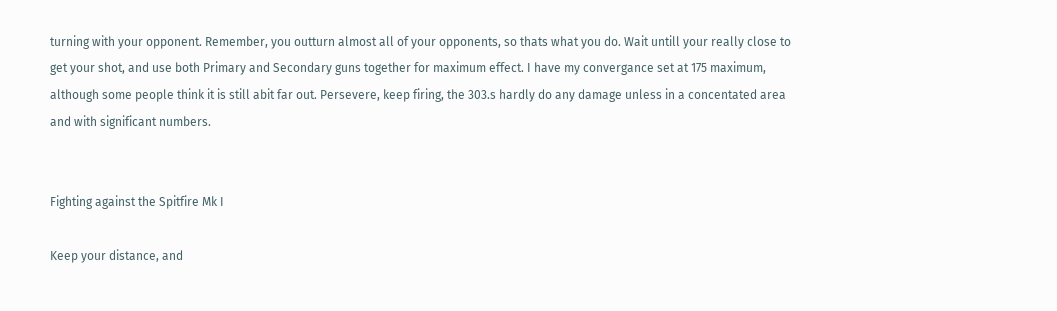turning with your opponent. Remember, you outturn almost all of your opponents, so thats what you do. Wait untill your really close to get your shot, and use both Primary and Secondary guns together for maximum effect. I have my convergance set at 175 maximum, although some people think it is still abit far out. Persevere, keep firing, the 303.s hardly do any damage unless in a concentated area and with significant numbers.


Fighting against the Spitfire Mk I

Keep your distance, and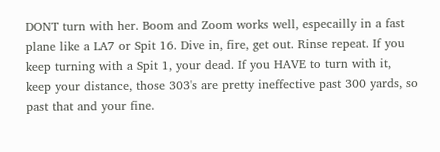DONT turn with her. Boom and Zoom works well, especailly in a fast plane like a LA7 or Spit 16. Dive in, fire, get out. Rinse repeat. If you keep turning with a Spit 1, your dead. If you HAVE to turn with it, keep your distance, those 303's are pretty ineffective past 300 yards, so past that and your fine.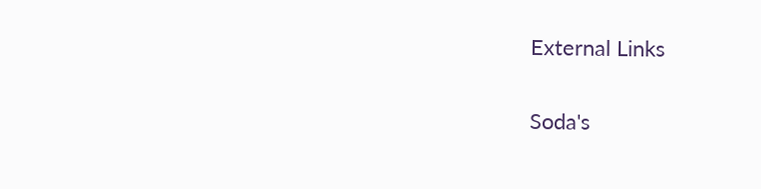External Links

Soda's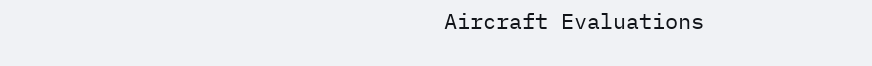Aircraft Evaluations